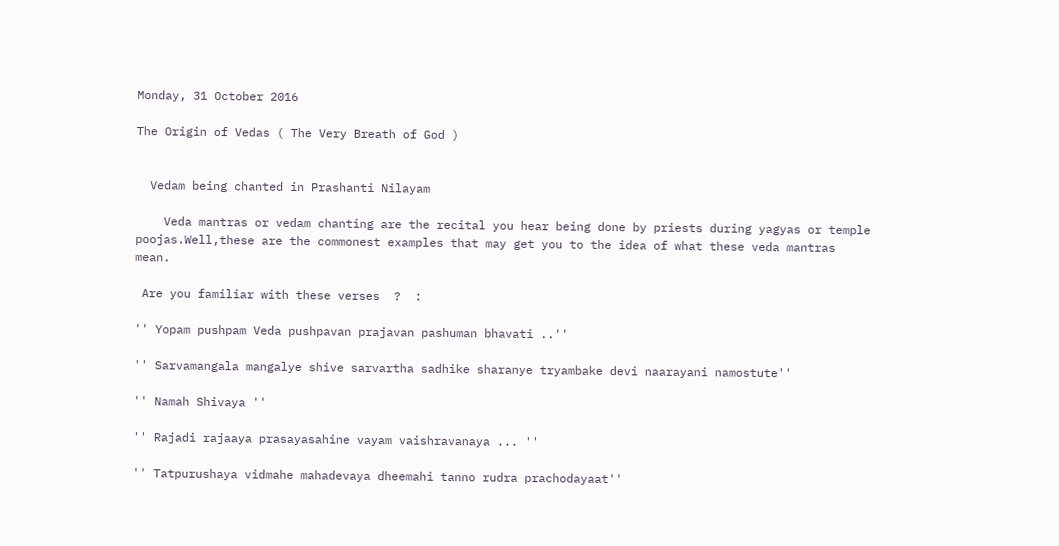Monday, 31 October 2016

The Origin of Vedas ( The Very Breath of God )


  Vedam being chanted in Prashanti Nilayam

    Veda mantras or vedam chanting are the recital you hear being done by priests during yagyas or temple poojas.Well,these are the commonest examples that may get you to the idea of what these veda mantras mean.

 Are you familiar with these verses  ?  :

'' Yopam pushpam Veda pushpavan prajavan pashuman bhavati ..''

'' Sarvamangala mangalye shive sarvartha sadhike sharanye tryambake devi naarayani namostute''

'' Namah Shivaya ''

'' Rajadi rajaaya prasayasahine vayam vaishravanaya ... ''

'' Tatpurushaya vidmahe mahadevaya dheemahi tanno rudra prachodayaat''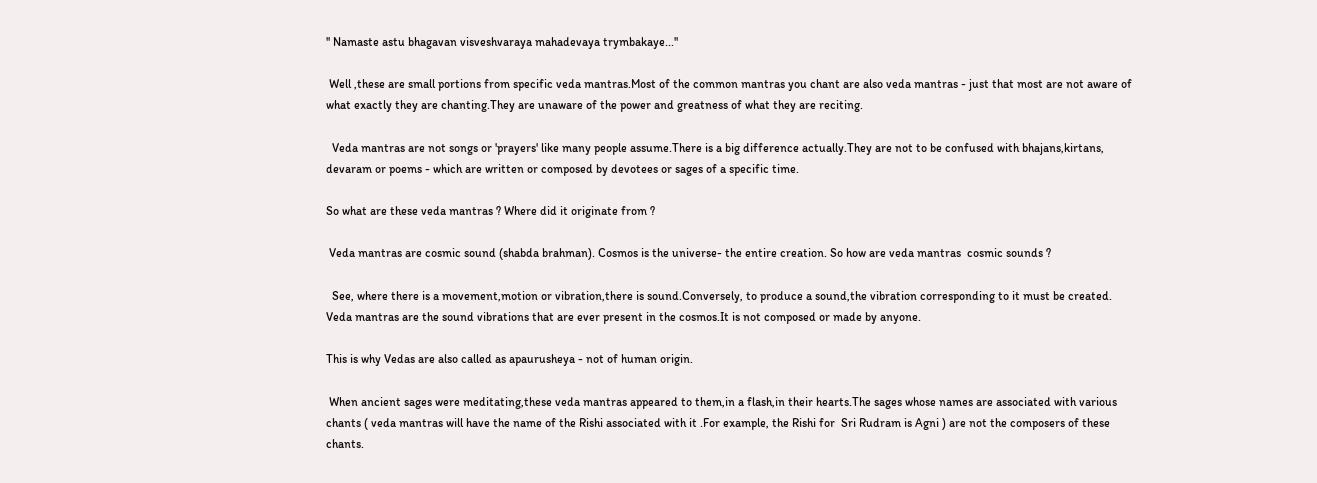'' Namaste astu bhagavan visveshvaraya mahadevaya trymbakaye...''

 Well ,these are small portions from specific veda mantras.Most of the common mantras you chant are also veda mantras - just that most are not aware of what exactly they are chanting.They are unaware of the power and greatness of what they are reciting.

  Veda mantras are not songs or 'prayers' like many people assume.There is a big difference actually.They are not to be confused with bhajans,kirtans, devaram or poems - which are written or composed by devotees or sages of a specific time.

So what are these veda mantras ? Where did it originate from ?

 Veda mantras are cosmic sound (shabda brahman). Cosmos is the universe- the entire creation. So how are veda mantras  cosmic sounds ?

  See, where there is a movement,motion or vibration,there is sound.Conversely, to produce a sound,the vibration corresponding to it must be created. Veda mantras are the sound vibrations that are ever present in the cosmos.It is not composed or made by anyone.

This is why Vedas are also called as apaurusheya - not of human origin.

 When ancient sages were meditating,these veda mantras appeared to them,in a flash,in their hearts.The sages whose names are associated with various chants ( veda mantras will have the name of the Rishi associated with it .For example, the Rishi for  Sri Rudram is Agni ) are not the composers of these chants.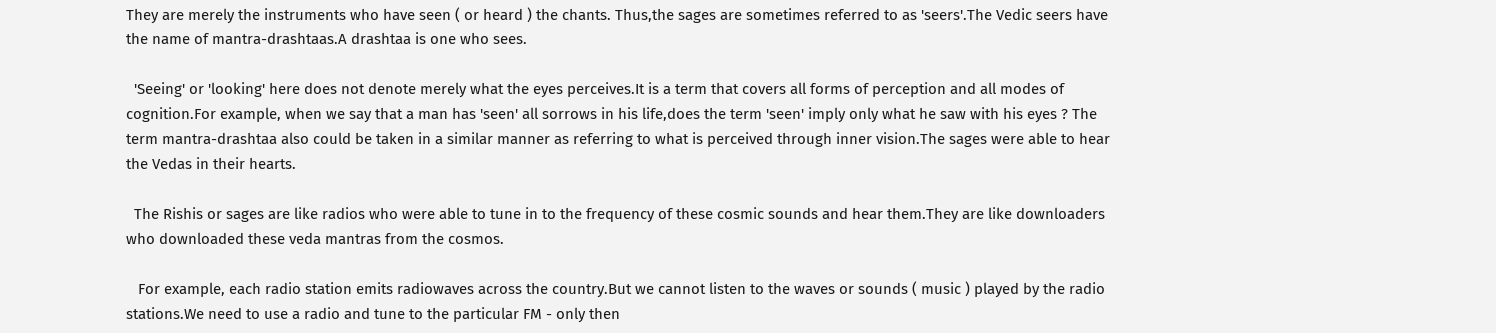They are merely the instruments who have seen ( or heard ) the chants. Thus,the sages are sometimes referred to as 'seers'.The Vedic seers have the name of mantra-drashtaas.A drashtaa is one who sees.

  'Seeing' or 'looking' here does not denote merely what the eyes perceives.It is a term that covers all forms of perception and all modes of cognition.For example, when we say that a man has 'seen' all sorrows in his life,does the term 'seen' imply only what he saw with his eyes ? The term mantra-drashtaa also could be taken in a similar manner as referring to what is perceived through inner vision.The sages were able to hear the Vedas in their hearts.

  The Rishis or sages are like radios who were able to tune in to the frequency of these cosmic sounds and hear them.They are like downloaders who downloaded these veda mantras from the cosmos.

   For example, each radio station emits radiowaves across the country.But we cannot listen to the waves or sounds ( music ) played by the radio stations.We need to use a radio and tune to the particular FM - only then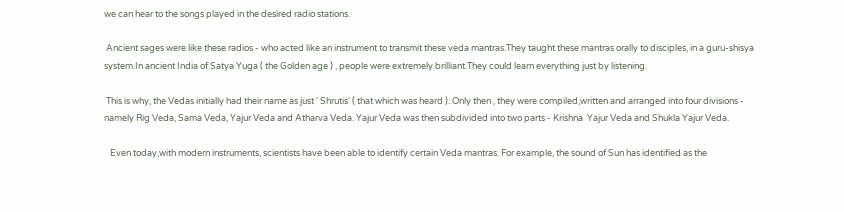we can hear to the songs played in the desired radio stations.

 Ancient sages were like these radios - who acted like an instrument to transmit these veda mantras.They taught these mantras orally to disciples, in a guru-shisya system.In ancient India of Satya Yuga ( the Golden age ) , people were extremely brilliant.They could learn everything just by listening.

 This is why, the Vedas initially had their name as just ' Shrutis' ( that which was heard ). Only then , they were compiled,written and arranged into four divisions - namely Rig Veda, Sama Veda, Yajur Veda and Atharva Veda. Yajur Veda was then subdivided into two parts - Krishna  Yajur Veda and Shukla Yajur Veda.

   Even today,with modern instruments, scientists have been able to identify certain Veda mantras. For example, the sound of Sun has identified as the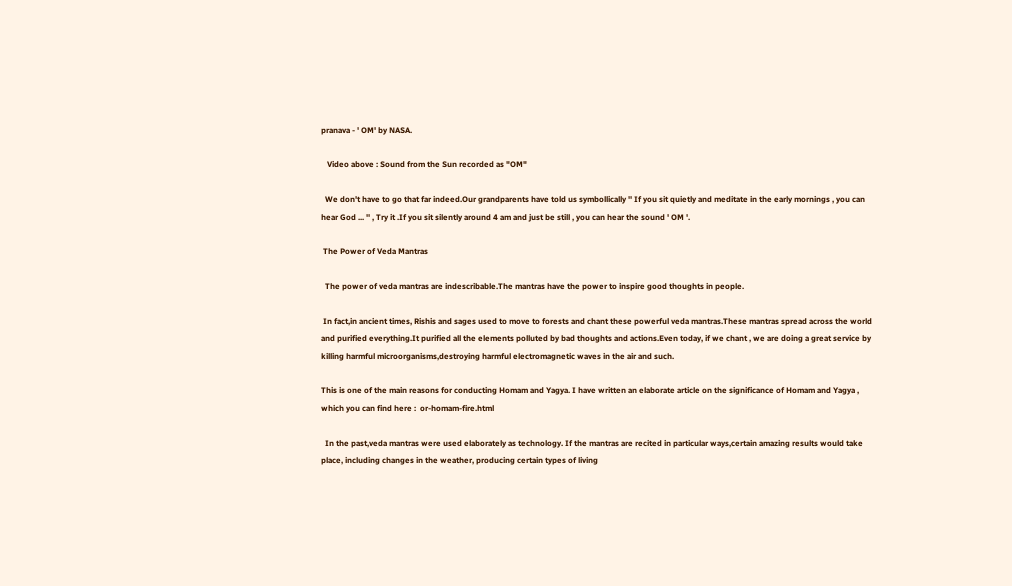pranava - ' OM' by NASA.

   Video above : Sound from the Sun recorded as "OM"

  We don't have to go that far indeed.Our grandparents have told us symbollically '' If you sit quietly and meditate in the early mornings , you can hear God ... '' , Try it .If you sit silently around 4 am and just be still , you can hear the sound ' OM '.

 The Power of Veda Mantras

  The power of veda mantras are indescribable.The mantras have the power to inspire good thoughts in people.

 In fact,in ancient times, Rishis and sages used to move to forests and chant these powerful veda mantras.These mantras spread across the world and purified everything.It purified all the elements polluted by bad thoughts and actions.Even today, if we chant , we are doing a great service by killing harmful microorganisms,destroying harmful electromagnetic waves in the air and such.

This is one of the main reasons for conducting Homam and Yagya. I have written an elaborate article on the significance of Homam and Yagya , which you can find here :  or-homam-fire.html

  In the past,veda mantras were used elaborately as technology. If the mantras are recited in particular ways,certain amazing results would take place, including changes in the weather, producing certain types of living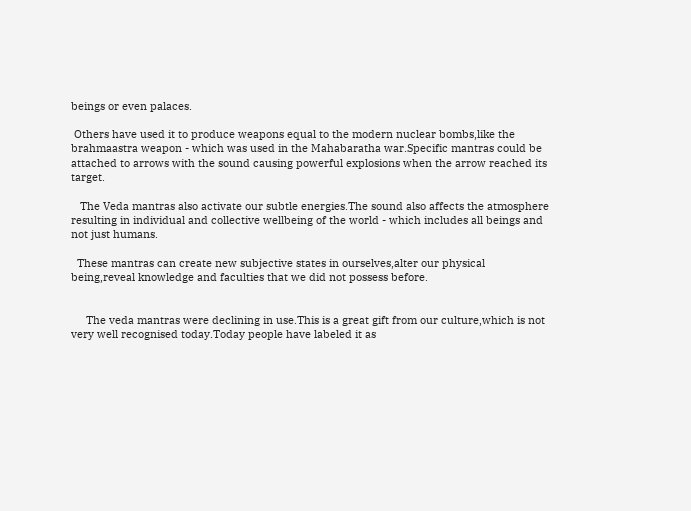beings or even palaces.

 Others have used it to produce weapons equal to the modern nuclear bombs,like the brahmaastra weapon - which was used in the Mahabaratha war.Specific mantras could be attached to arrows with the sound causing powerful explosions when the arrow reached its target.

   The Veda mantras also activate our subtle energies.The sound also affects the atmosphere resulting in individual and collective wellbeing of the world - which includes all beings and not just humans.

  These mantras can create new subjective states in ourselves,alter our physical being,reveal knowledge and faculties that we did not possess before.


     The veda mantras were declining in use.This is a great gift from our culture,which is not very well recognised today.Today people have labeled it as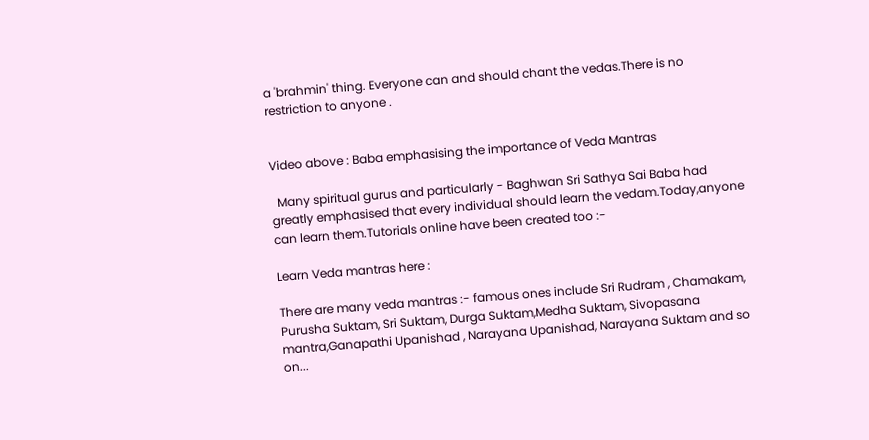a 'brahmin' thing. Everyone can and should chant the vedas.There is no restriction to anyone .


Video above : Baba emphasising the importance of Veda Mantras

  Many spiritual gurus and particularly - Baghwan Sri Sathya Sai Baba had greatly emphasised that every individual should learn the vedam.Today,anyone can learn them.Tutorials online have been created too :-

Learn Veda mantras here :

There are many veda mantras :- famous ones include Sri Rudram , Chamakam, Purusha Suktam, Sri Suktam, Durga Suktam,Medha Suktam, Sivopasana mantra,Ganapathi Upanishad , Narayana Upanishad, Narayana Suktam and so on...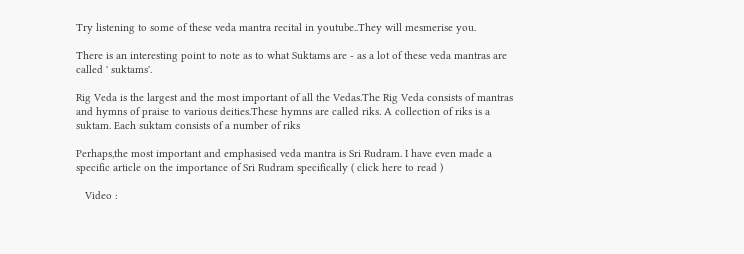Try listening to some of these veda mantra recital in youtube..They will mesmerise you.

There is an interesting point to note as to what Suktams are - as a lot of these veda mantras are called ' suktams'.

Rig Veda is the largest and the most important of all the Vedas.The Rig Veda consists of mantras and hymns of praise to various deities.These hymns are called riks. A collection of riks is a suktam. Each suktam consists of a number of riks

Perhaps,the most important and emphasised veda mantra is Sri Rudram. I have even made a specific article on the importance of Sri Rudram specifically ( click here to read )

   Video :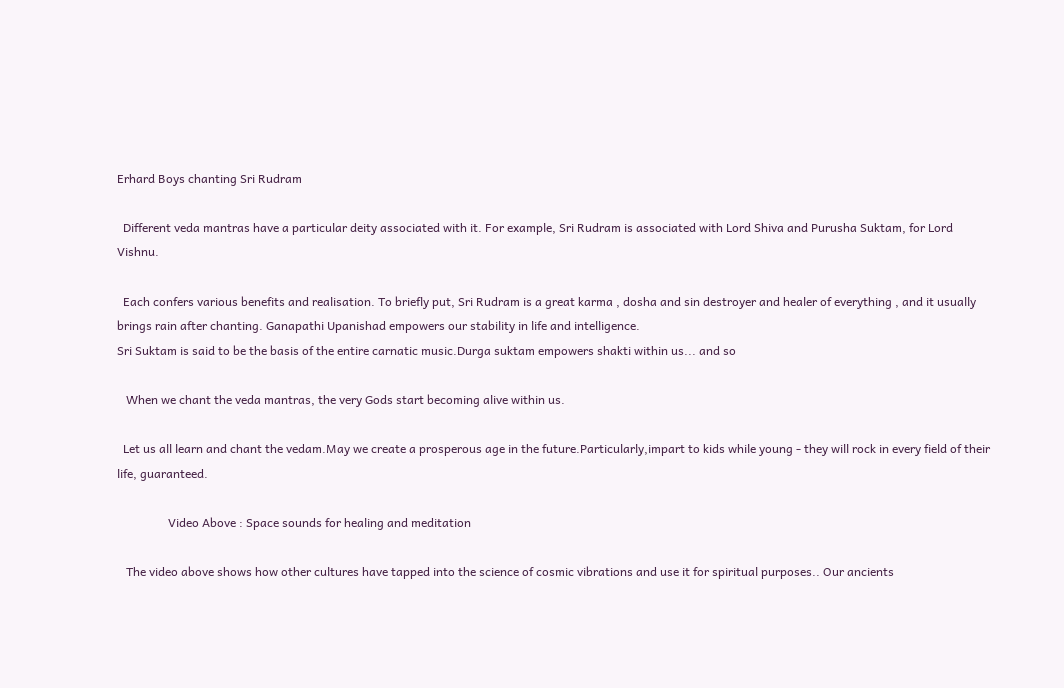Erhard Boys chanting Sri Rudram

  Different veda mantras have a particular deity associated with it. For example, Sri Rudram is associated with Lord Shiva and Purusha Suktam, for Lord Vishnu.

  Each confers various benefits and realisation. To briefly put, Sri Rudram is a great karma , dosha and sin destroyer and healer of everything , and it usually brings rain after chanting. Ganapathi Upanishad empowers our stability in life and intelligence.
Sri Suktam is said to be the basis of the entire carnatic music.Durga suktam empowers shakti within us... and so

   When we chant the veda mantras, the very Gods start becoming alive within us.

  Let us all learn and chant the vedam.May we create a prosperous age in the future.Particularly,impart to kids while young - they will rock in every field of their life, guaranteed.

                 Video Above : Space sounds for healing and meditation

   The video above shows how other cultures have tapped into the science of cosmic vibrations and use it for spiritual purposes.. Our ancients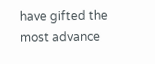have gifted the most advance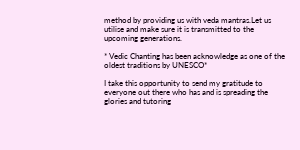method by providing us with veda mantras.Let us utilise and make sure it is transmitted to the upcoming generations.

* Vedic Chanting has been acknowledge as one of the oldest traditions by UNESCO*

I take this opportunity to send my gratitude to everyone out there who has and is spreading the glories and tutoring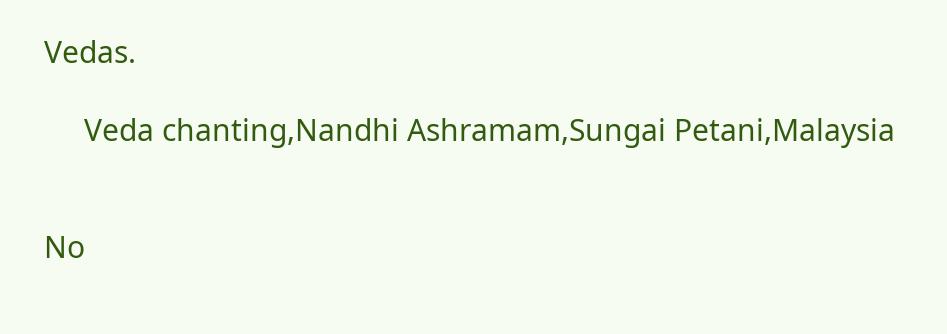Vedas.

     Veda chanting,Nandhi Ashramam,Sungai Petani,Malaysia


No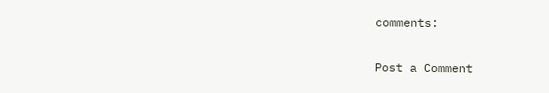comments:

Post a Comment